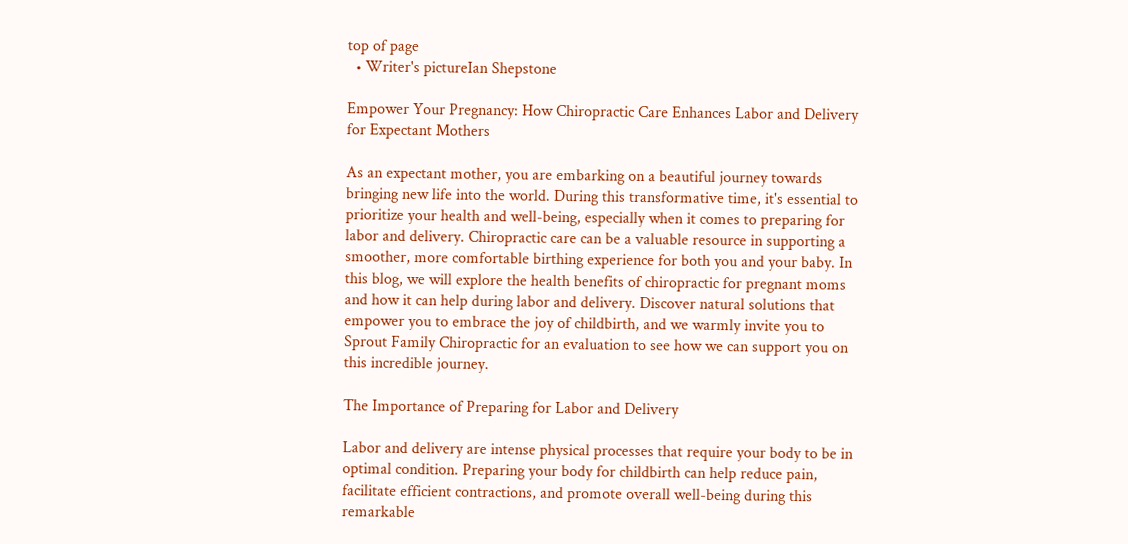top of page
  • Writer's pictureIan Shepstone

Empower Your Pregnancy: How Chiropractic Care Enhances Labor and Delivery for Expectant Mothers

As an expectant mother, you are embarking on a beautiful journey towards bringing new life into the world. During this transformative time, it's essential to prioritize your health and well-being, especially when it comes to preparing for labor and delivery. Chiropractic care can be a valuable resource in supporting a smoother, more comfortable birthing experience for both you and your baby. In this blog, we will explore the health benefits of chiropractic for pregnant moms and how it can help during labor and delivery. Discover natural solutions that empower you to embrace the joy of childbirth, and we warmly invite you to Sprout Family Chiropractic for an evaluation to see how we can support you on this incredible journey.

The Importance of Preparing for Labor and Delivery

Labor and delivery are intense physical processes that require your body to be in optimal condition. Preparing your body for childbirth can help reduce pain, facilitate efficient contractions, and promote overall well-being during this remarkable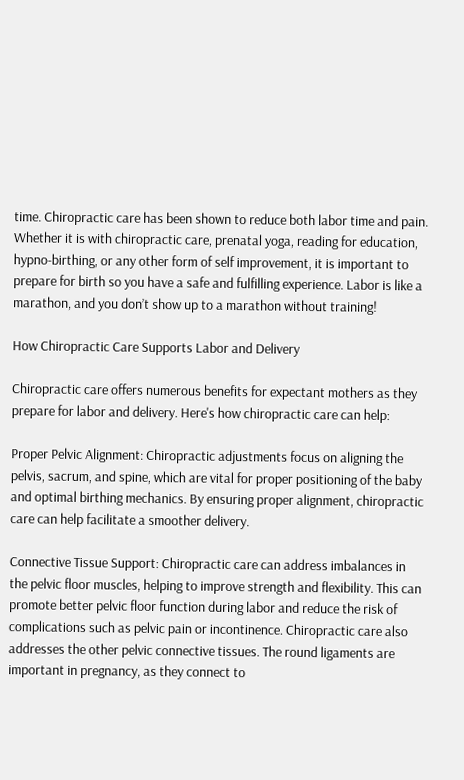time. Chiropractic care has been shown to reduce both labor time and pain. Whether it is with chiropractic care, prenatal yoga, reading for education, hypno-birthing, or any other form of self improvement, it is important to prepare for birth so you have a safe and fulfilling experience. Labor is like a marathon, and you don’t show up to a marathon without training!

How Chiropractic Care Supports Labor and Delivery

Chiropractic care offers numerous benefits for expectant mothers as they prepare for labor and delivery. Here's how chiropractic care can help:

Proper Pelvic Alignment: Chiropractic adjustments focus on aligning the pelvis, sacrum, and spine, which are vital for proper positioning of the baby and optimal birthing mechanics. By ensuring proper alignment, chiropractic care can help facilitate a smoother delivery.

Connective Tissue Support: Chiropractic care can address imbalances in the pelvic floor muscles, helping to improve strength and flexibility. This can promote better pelvic floor function during labor and reduce the risk of complications such as pelvic pain or incontinence. Chiropractic care also addresses the other pelvic connective tissues. The round ligaments are important in pregnancy, as they connect to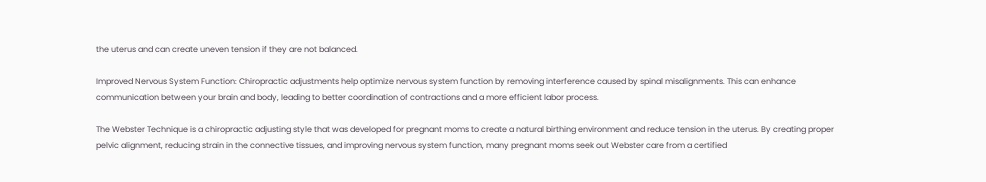the uterus and can create uneven tension if they are not balanced.

Improved Nervous System Function: Chiropractic adjustments help optimize nervous system function by removing interference caused by spinal misalignments. This can enhance communication between your brain and body, leading to better coordination of contractions and a more efficient labor process.

The Webster Technique is a chiropractic adjusting style that was developed for pregnant moms to create a natural birthing environment and reduce tension in the uterus. By creating proper pelvic alignment, reducing strain in the connective tissues, and improving nervous system function, many pregnant moms seek out Webster care from a certified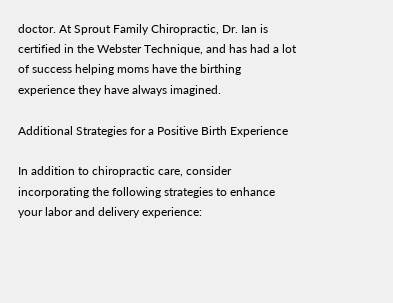doctor. At Sprout Family Chiropractic, Dr. Ian is certified in the Webster Technique, and has had a lot of success helping moms have the birthing experience they have always imagined.

Additional Strategies for a Positive Birth Experience

In addition to chiropractic care, consider incorporating the following strategies to enhance your labor and delivery experience: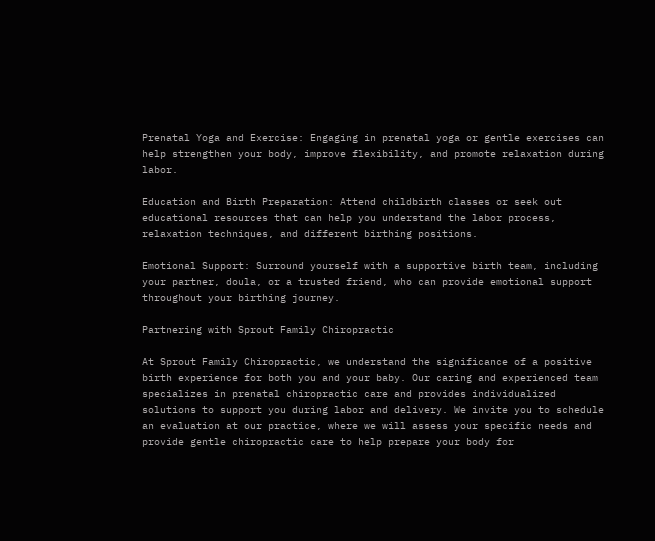Prenatal Yoga and Exercise: Engaging in prenatal yoga or gentle exercises can help strengthen your body, improve flexibility, and promote relaxation during labor.

Education and Birth Preparation: Attend childbirth classes or seek out educational resources that can help you understand the labor process, relaxation techniques, and different birthing positions.

Emotional Support: Surround yourself with a supportive birth team, including your partner, doula, or a trusted friend, who can provide emotional support throughout your birthing journey.

Partnering with Sprout Family Chiropractic

At Sprout Family Chiropractic, we understand the significance of a positive birth experience for both you and your baby. Our caring and experienced team specializes in prenatal chiropractic care and provides individualized solutions to support you during labor and delivery. We invite you to schedule an evaluation at our practice, where we will assess your specific needs and provide gentle chiropractic care to help prepare your body for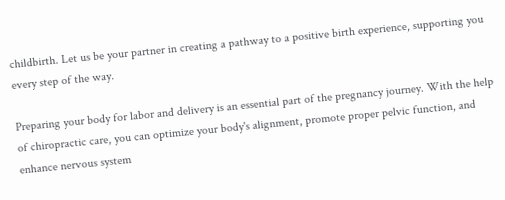childbirth. Let us be your partner in creating a pathway to a positive birth experience, supporting you every step of the way.

Preparing your body for labor and delivery is an essential part of the pregnancy journey. With the help of chiropractic care, you can optimize your body's alignment, promote proper pelvic function, and enhance nervous system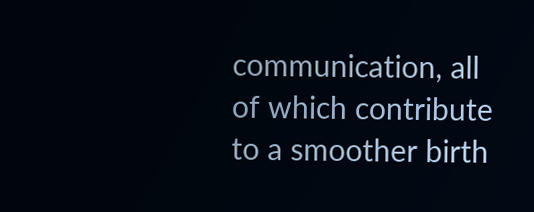communication, all of which contribute to a smoother birth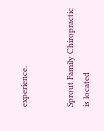experience.


Sprout Family Chiropractic is located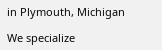in Plymouth, Michigan

We specialize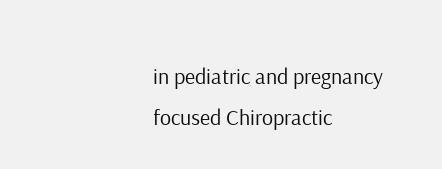in pediatric and pregnancy focused Chiropractic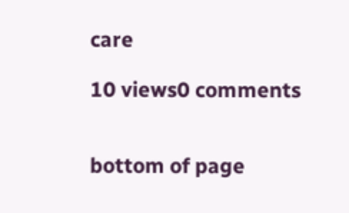care

10 views0 comments


bottom of page